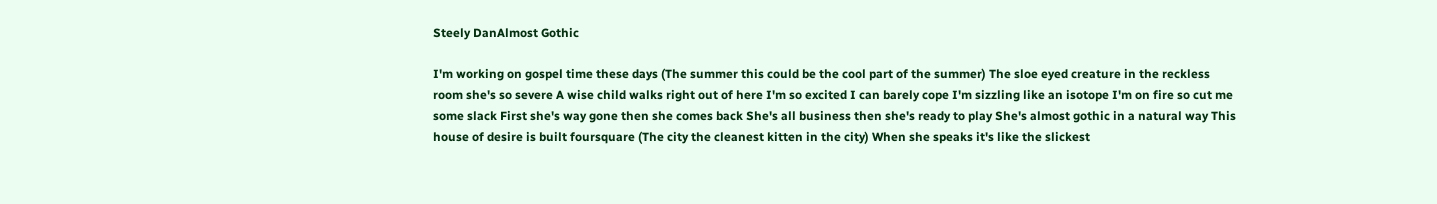Steely DanAlmost Gothic

I'm working on gospel time these days (The summer this could be the cool part of the summer) The sloe eyed creature in the reckless room she's so severe A wise child walks right out of here I'm so excited I can barely cope I'm sizzling like an isotope I'm on fire so cut me some slack First she's way gone then she comes back She's all business then she's ready to play She's almost gothic in a natural way This house of desire is built foursquare (The city the cleanest kitten in the city) When she speaks it's like the slickest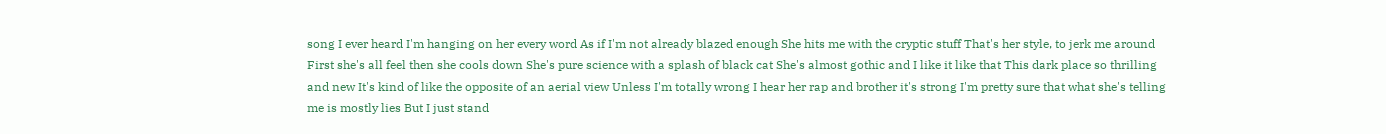song I ever heard I'm hanging on her every word As if I'm not already blazed enough She hits me with the cryptic stuff That's her style, to jerk me around First she's all feel then she cools down She's pure science with a splash of black cat She's almost gothic and I like it like that This dark place so thrilling and new It's kind of like the opposite of an aerial view Unless I'm totally wrong I hear her rap and brother it's strong I'm pretty sure that what she's telling me is mostly lies But I just stand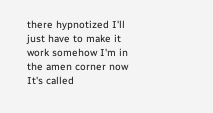there hypnotized I'll just have to make it work somehow I'm in the amen corner now It's called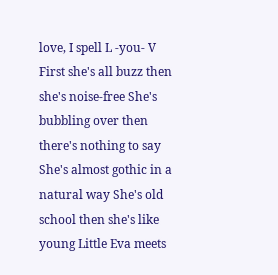love, I spell L -you- V First she's all buzz then she's noise-free She's bubbling over then there's nothing to say She's almost gothic in a natural way She's old school then she's like young Little Eva meets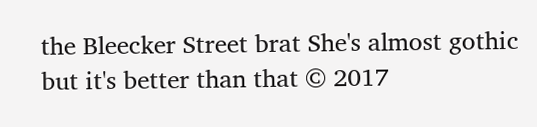the Bleecker Street brat She's almost gothic but it's better than that © 2017